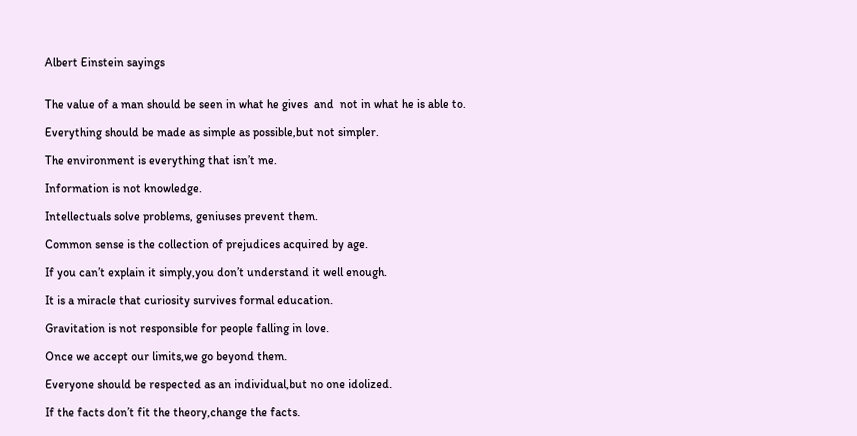Albert Einstein sayings


The value of a man should be seen in what he gives  and  not in what he is able to.

Everything should be made as simple as possible,but not simpler.

The environment is everything that isn’t me.

Information is not knowledge.

Intellectuals solve problems, geniuses prevent them.

Common sense is the collection of prejudices acquired by age.

If you can’t explain it simply,you don’t understand it well enough.

It is a miracle that curiosity survives formal education.

Gravitation is not responsible for people falling in love.

Once we accept our limits,we go beyond them.

Everyone should be respected as an individual,but no one idolized.

If the facts don’t fit the theory,change the facts.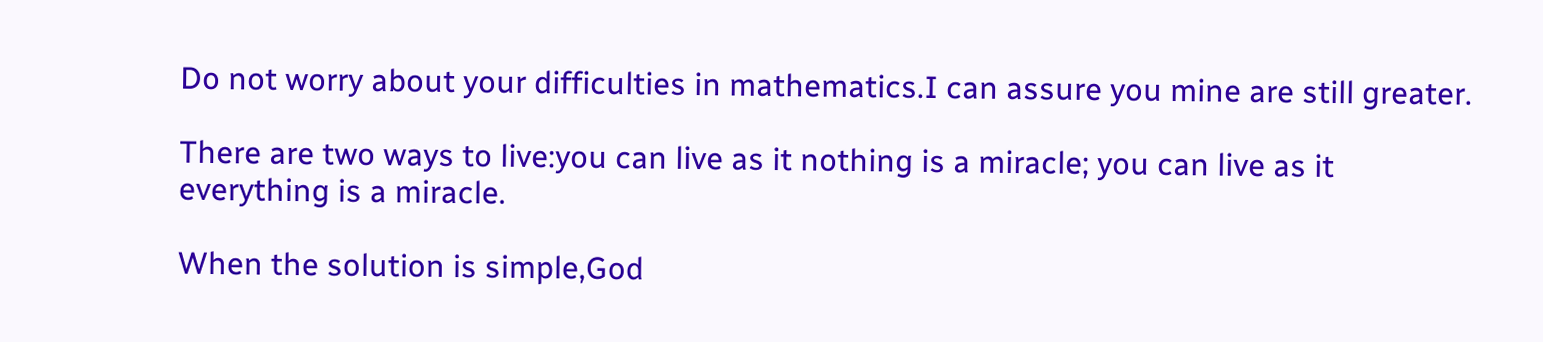Do not worry about your difficulties in mathematics.I can assure you mine are still greater.

There are two ways to live:you can live as it nothing is a miracle; you can live as it everything is a miracle.

When the solution is simple,God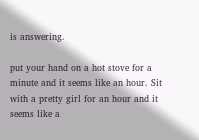is answering.

put your hand on a hot stove for a minute and it seems like an hour. Sit with a pretty girl for an hour and it seems like a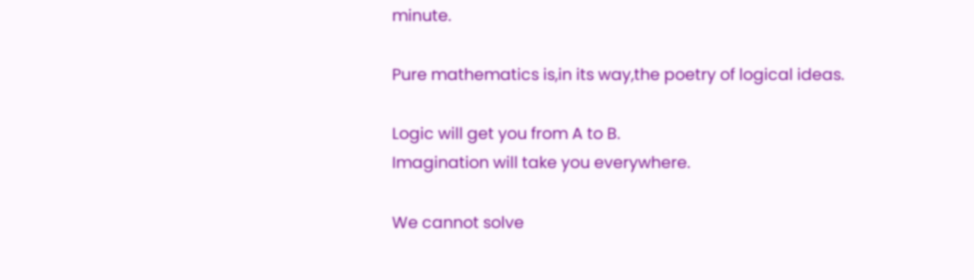minute.

Pure mathematics is,in its way,the poetry of logical ideas.

Logic will get you from A to B.
Imagination will take you everywhere.

We cannot solve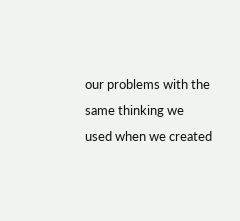our problems with the same thinking we used when we created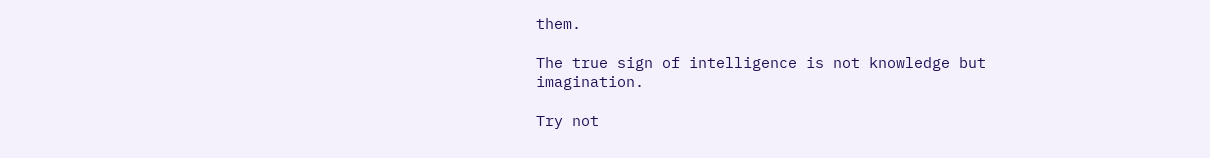them.

The true sign of intelligence is not knowledge but imagination.

Try not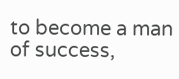to become a man of success,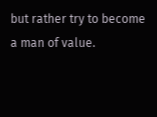but rather try to become a man of value.